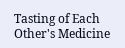Tasting of Each Other's Medicine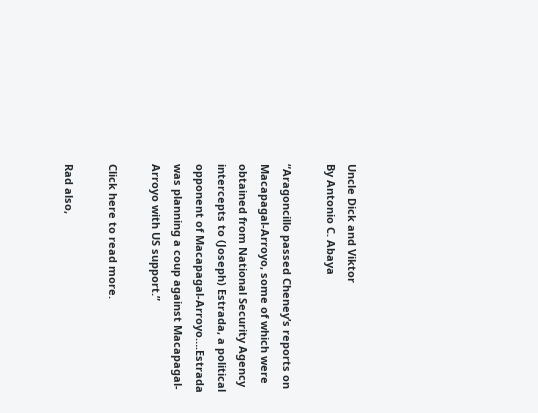Uncle Dick and Viktor
By Antonio C. Abaya

“Aragoncillo passed Cheney’s reports on Macapagal-Arroyo, some of which were obtained from National Security Agency intercepts to (Joseph) Estrada, a political opponent of Macapagal-Arroyo….Estrada was planning a coup against Macapagal-Arroyo with US support.”

Click here to read more.

Rad also,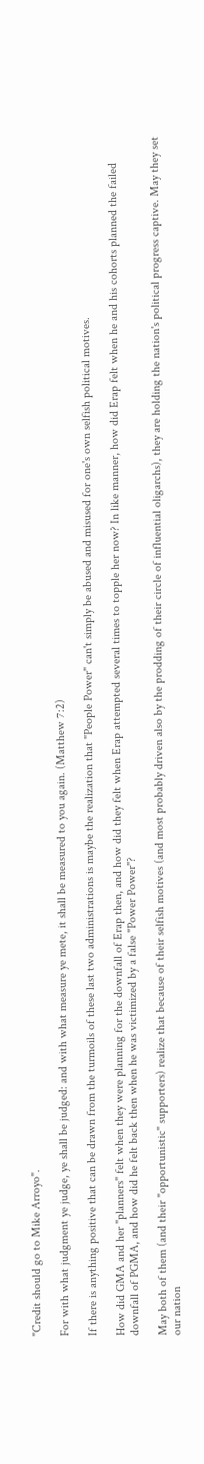"Credit should go to Mike Arroyo".

For with what judgment ye judge, ye shall be judged: and with what measure ye mete, it shall be measured to you again. (Matthew 7:2)

If there is anything positive that can be drawn from the turmoils of these last two administrations is maybe the realization that "People Power" can't simply be abused and misused for one's own selfish political motives.

How did GMA and her "planners" felt when they were planning for the downfall of Erap then, and how did they felt when Erap attempted several times to topple her now? In like manner, how did Erap felt when he and his cohorts planned the failed downfall of PGMA, and how did he felt back then when he was victimized by a false "Power Power"?

May both of them (and their "opportunistic" supporters) realize that because of their selfish motives (and most probably driven also by the prodding of their circle of influential oligarchs), they are holding the nation's political progress captive. May they set our nation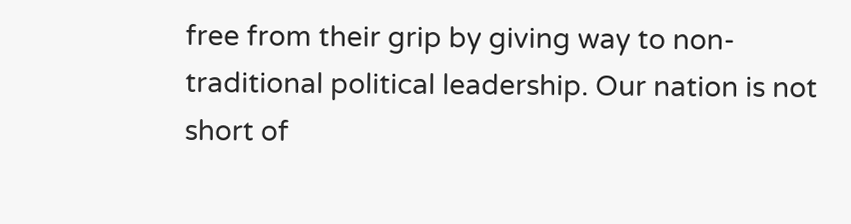free from their grip by giving way to non-traditional political leadership. Our nation is not short of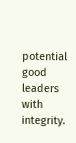potential good leaders with integrity.